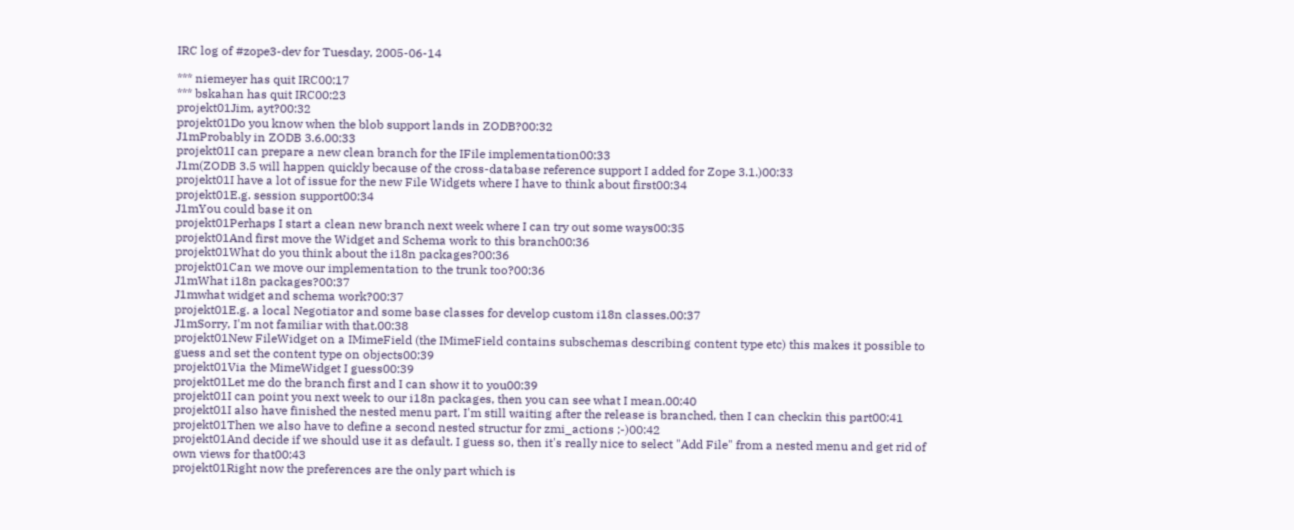IRC log of #zope3-dev for Tuesday, 2005-06-14

*** niemeyer has quit IRC00:17
*** bskahan has quit IRC00:23
projekt01Jim, ayt?00:32
projekt01Do you know when the blob support lands in ZODB?00:32
J1mProbably in ZODB 3.6.00:33
projekt01I can prepare a new clean branch for the IFile implementation00:33
J1m(ZODB 3.5 will happen quickly because of the cross-database reference support I added for Zope 3.1.)00:33
projekt01I have a lot of issue for the new File Widgets where I have to think about first00:34
projekt01E.g. session support00:34
J1mYou could base it on
projekt01Perhaps I start a clean new branch next week where I can try out some ways00:35
projekt01And first move the Widget and Schema work to this branch00:36
projekt01What do you think about the i18n packages?00:36
projekt01Can we move our implementation to the trunk too?00:36
J1mWhat i18n packages?00:37
J1mwhat widget and schema work?00:37
projekt01E.g. a local Negotiator and some base classes for develop custom i18n classes.00:37
J1mSorry, I'm not familiar with that.00:38
projekt01New FileWidget on a IMimeField (the IMimeField contains subschemas describing content type etc) this makes it possible to guess and set the content type on objects00:39
projekt01Via the MimeWidget I guess00:39
projekt01Let me do the branch first and I can show it to you00:39
projekt01I can point you next week to our i18n packages, then you can see what I mean.00:40
projekt01I also have finished the nested menu part, I'm still waiting after the release is branched, then I can checkin this part00:41
projekt01Then we also have to define a second nested structur for zmi_actions ;-)00:42
projekt01And decide if we should use it as default. I guess so, then it's really nice to select "Add File" from a nested menu and get rid of own views for that00:43
projekt01Right now the preferences are the only part which is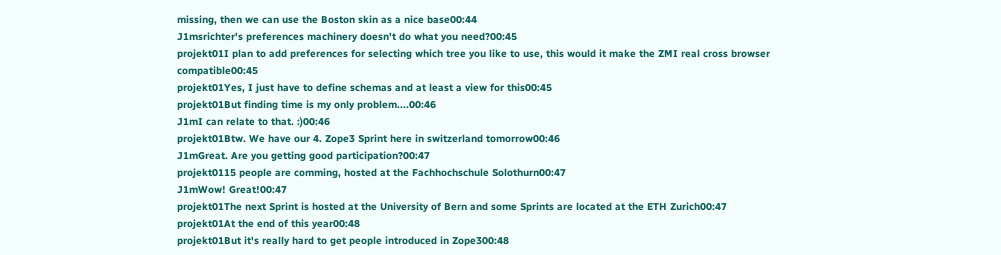missing, then we can use the Boston skin as a nice base00:44
J1msrichter's preferences machinery doesn't do what you need?00:45
projekt01I plan to add preferences for selecting which tree you like to use, this would it make the ZMI real cross browser compatible00:45
projekt01Yes, I just have to define schemas and at least a view for this00:45
projekt01But finding time is my only problem....00:46
J1mI can relate to that. :)00:46
projekt01Btw. We have our 4. Zope3 Sprint here in switzerland tomorrow00:46
J1mGreat. Are you getting good participation?00:47
projekt0115 people are comming, hosted at the Fachhochschule Solothurn00:47
J1mWow! Great!00:47
projekt01The next Sprint is hosted at the University of Bern and some Sprints are located at the ETH Zurich00:47
projekt01At the end of this year00:48
projekt01But it's really hard to get people introduced in Zope300:48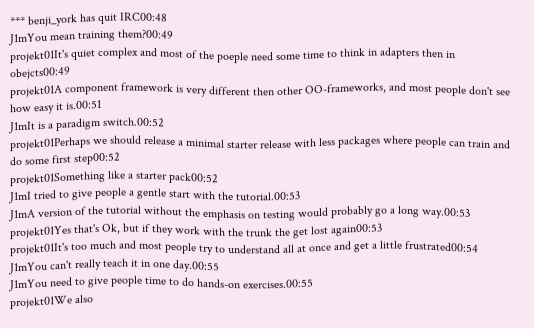*** benji_york has quit IRC00:48
J1mYou mean training them?00:49
projekt01It's quiet complex and most of the poeple need some time to think in adapters then in obejcts00:49
projekt01A component framework is very different then other OO-frameworks, and most people don't see how easy it is.00:51
J1mIt is a paradigm switch.00:52
projekt01Perhaps we should release a minimal starter release with less packages where people can train and do some first step00:52
projekt01Something like a starter pack00:52
J1mI tried to give people a gentle start with the tutorial.00:53
J1mA version of the tutorial without the emphasis on testing would probably go a long way.00:53
projekt01Yes that's Ok, but if they work with the trunk the get lost again00:53
projekt01It's too much and most people try to understand all at once and get a little frustrated00:54
J1mYou can't really teach it in one day.00:55
J1mYou need to give people time to do hands-on exercises.00:55
projekt01We also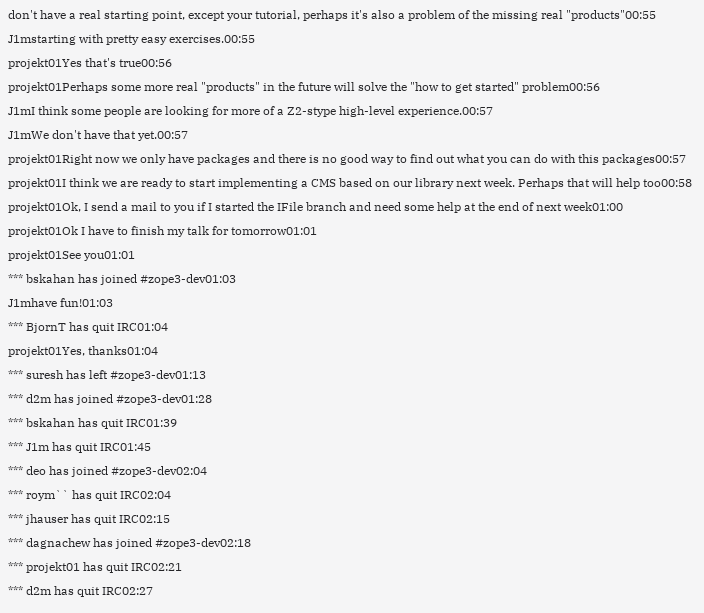don't have a real starting point, except your tutorial, perhaps it's also a problem of the missing real "products"00:55
J1mstarting with pretty easy exercises.00:55
projekt01Yes that's true00:56
projekt01Perhaps some more real "products" in the future will solve the "how to get started" problem00:56
J1mI think some people are looking for more of a Z2-stype high-level experience.00:57
J1mWe don't have that yet.00:57
projekt01Right now we only have packages and there is no good way to find out what you can do with this packages00:57
projekt01I think we are ready to start implementing a CMS based on our library next week. Perhaps that will help too00:58
projekt01Ok, I send a mail to you if I started the IFile branch and need some help at the end of next week01:00
projekt01Ok I have to finish my talk for tomorrow01:01
projekt01See you01:01
*** bskahan has joined #zope3-dev01:03
J1mhave fun!01:03
*** BjornT has quit IRC01:04
projekt01Yes, thanks01:04
*** suresh has left #zope3-dev01:13
*** d2m has joined #zope3-dev01:28
*** bskahan has quit IRC01:39
*** J1m has quit IRC01:45
*** deo has joined #zope3-dev02:04
*** roym`` has quit IRC02:04
*** jhauser has quit IRC02:15
*** dagnachew has joined #zope3-dev02:18
*** projekt01 has quit IRC02:21
*** d2m has quit IRC02:27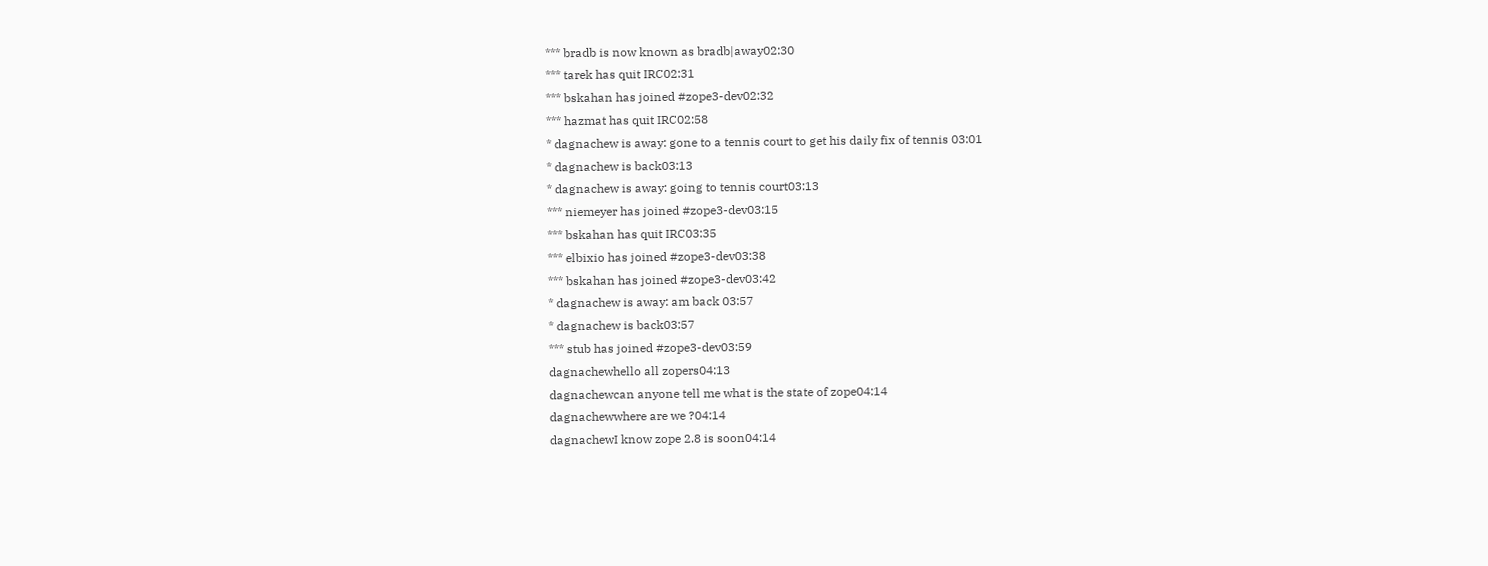*** bradb is now known as bradb|away02:30
*** tarek has quit IRC02:31
*** bskahan has joined #zope3-dev02:32
*** hazmat has quit IRC02:58
* dagnachew is away: gone to a tennis court to get his daily fix of tennis 03:01
* dagnachew is back03:13
* dagnachew is away: going to tennis court03:13
*** niemeyer has joined #zope3-dev03:15
*** bskahan has quit IRC03:35
*** elbixio has joined #zope3-dev03:38
*** bskahan has joined #zope3-dev03:42
* dagnachew is away: am back 03:57
* dagnachew is back03:57
*** stub has joined #zope3-dev03:59
dagnachewhello all zopers04:13
dagnachewcan anyone tell me what is the state of zope04:14
dagnachewwhere are we ?04:14
dagnachewI know zope 2.8 is soon04:14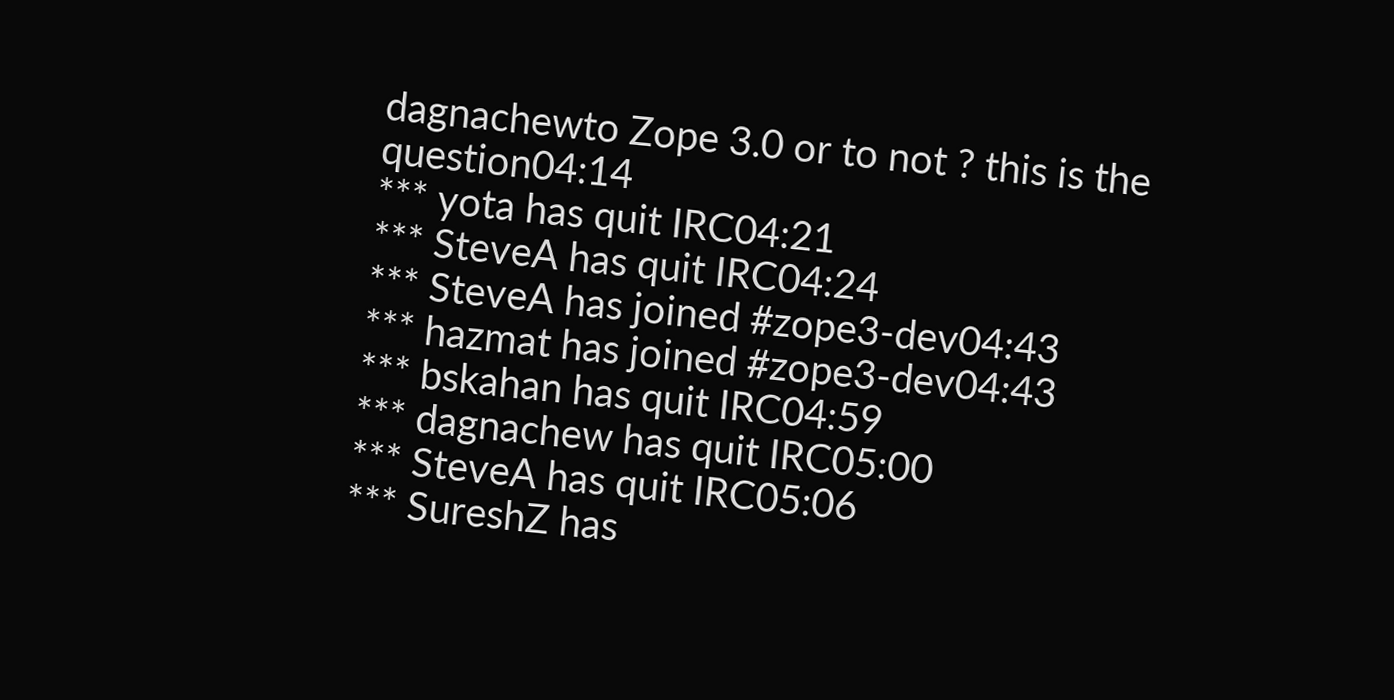dagnachewto Zope 3.0 or to not ? this is the question04:14
*** yota has quit IRC04:21
*** SteveA has quit IRC04:24
*** SteveA has joined #zope3-dev04:43
*** hazmat has joined #zope3-dev04:43
*** bskahan has quit IRC04:59
*** dagnachew has quit IRC05:00
*** SteveA has quit IRC05:06
*** SureshZ has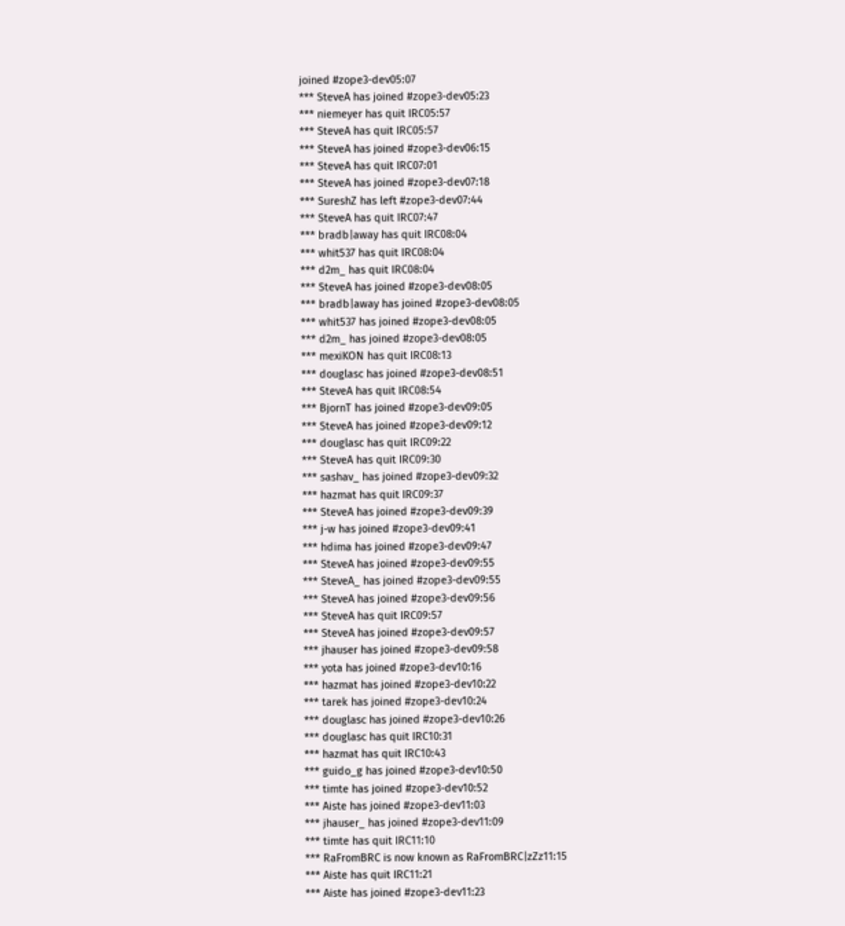joined #zope3-dev05:07
*** SteveA has joined #zope3-dev05:23
*** niemeyer has quit IRC05:57
*** SteveA has quit IRC05:57
*** SteveA has joined #zope3-dev06:15
*** SteveA has quit IRC07:01
*** SteveA has joined #zope3-dev07:18
*** SureshZ has left #zope3-dev07:44
*** SteveA has quit IRC07:47
*** bradb|away has quit IRC08:04
*** whit537 has quit IRC08:04
*** d2m_ has quit IRC08:04
*** SteveA has joined #zope3-dev08:05
*** bradb|away has joined #zope3-dev08:05
*** whit537 has joined #zope3-dev08:05
*** d2m_ has joined #zope3-dev08:05
*** mexiKON has quit IRC08:13
*** douglasc has joined #zope3-dev08:51
*** SteveA has quit IRC08:54
*** BjornT has joined #zope3-dev09:05
*** SteveA has joined #zope3-dev09:12
*** douglasc has quit IRC09:22
*** SteveA has quit IRC09:30
*** sashav_ has joined #zope3-dev09:32
*** hazmat has quit IRC09:37
*** SteveA has joined #zope3-dev09:39
*** j-w has joined #zope3-dev09:41
*** hdima has joined #zope3-dev09:47
*** SteveA has joined #zope3-dev09:55
*** SteveA_ has joined #zope3-dev09:55
*** SteveA has joined #zope3-dev09:56
*** SteveA has quit IRC09:57
*** SteveA has joined #zope3-dev09:57
*** jhauser has joined #zope3-dev09:58
*** yota has joined #zope3-dev10:16
*** hazmat has joined #zope3-dev10:22
*** tarek has joined #zope3-dev10:24
*** douglasc has joined #zope3-dev10:26
*** douglasc has quit IRC10:31
*** hazmat has quit IRC10:43
*** guido_g has joined #zope3-dev10:50
*** timte has joined #zope3-dev10:52
*** Aiste has joined #zope3-dev11:03
*** jhauser_ has joined #zope3-dev11:09
*** timte has quit IRC11:10
*** RaFromBRC is now known as RaFromBRC|zZz11:15
*** Aiste has quit IRC11:21
*** Aiste has joined #zope3-dev11:23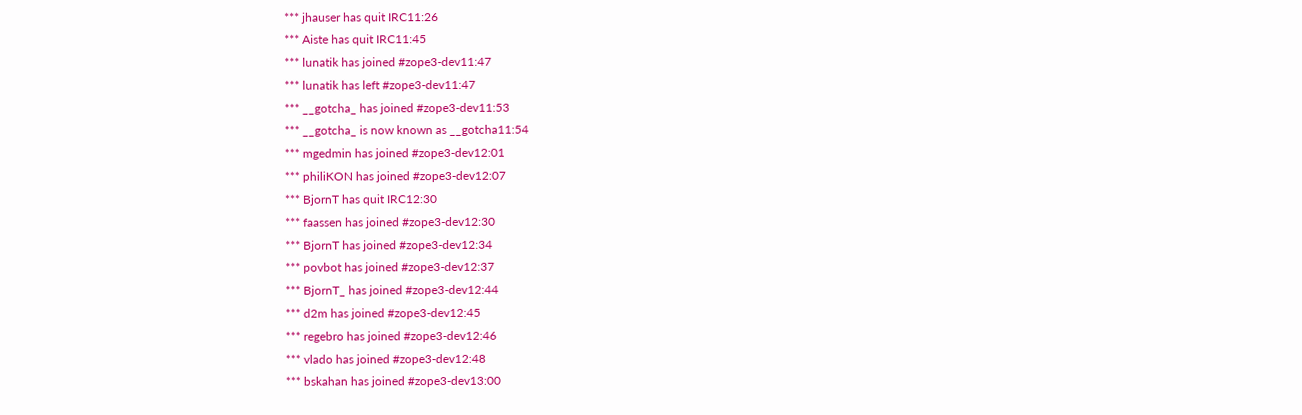*** jhauser has quit IRC11:26
*** Aiste has quit IRC11:45
*** lunatik has joined #zope3-dev11:47
*** lunatik has left #zope3-dev11:47
*** __gotcha_ has joined #zope3-dev11:53
*** __gotcha_ is now known as __gotcha11:54
*** mgedmin has joined #zope3-dev12:01
*** philiKON has joined #zope3-dev12:07
*** BjornT has quit IRC12:30
*** faassen has joined #zope3-dev12:30
*** BjornT has joined #zope3-dev12:34
*** povbot has joined #zope3-dev12:37
*** BjornT_ has joined #zope3-dev12:44
*** d2m has joined #zope3-dev12:45
*** regebro has joined #zope3-dev12:46
*** vlado has joined #zope3-dev12:48
*** bskahan has joined #zope3-dev13:00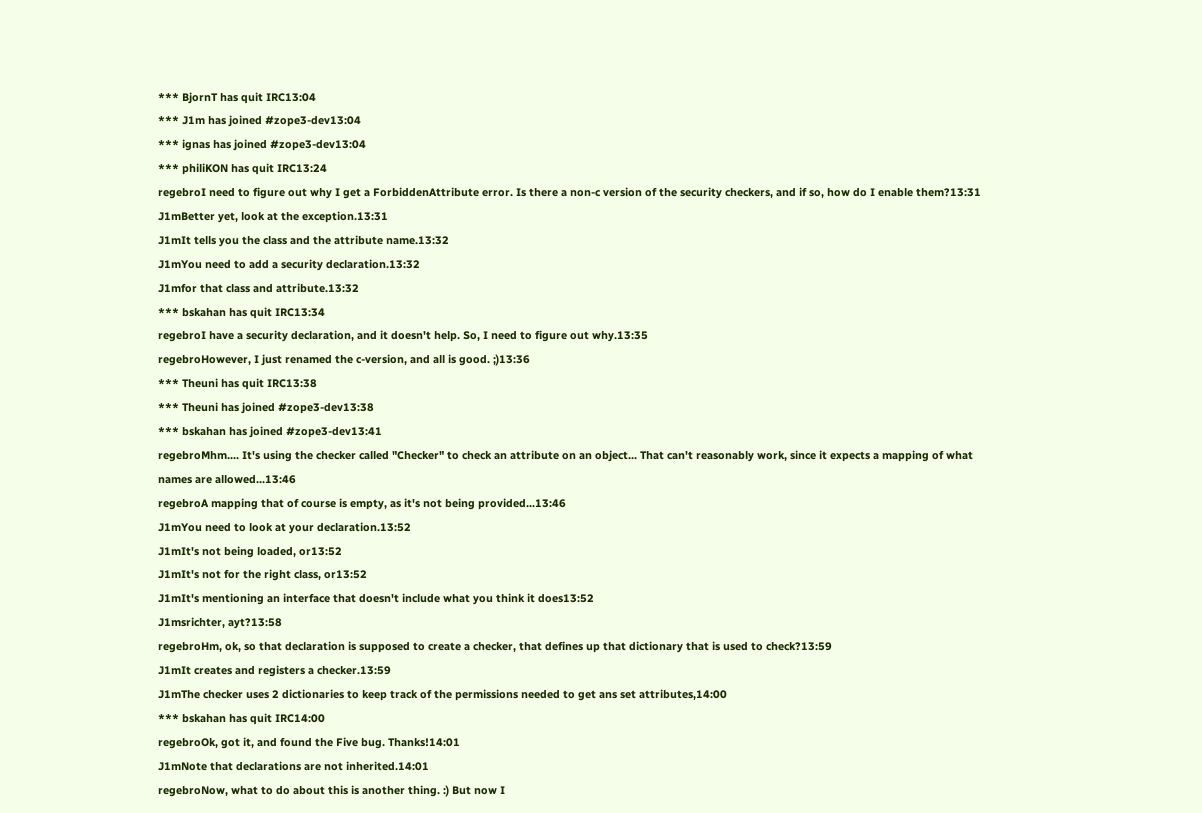*** BjornT has quit IRC13:04
*** J1m has joined #zope3-dev13:04
*** ignas has joined #zope3-dev13:04
*** philiKON has quit IRC13:24
regebroI need to figure out why I get a ForbiddenAttribute error. Is there a non-c version of the security checkers, and if so, how do I enable them?13:31
J1mBetter yet, look at the exception.13:31
J1mIt tells you the class and the attribute name.13:32
J1mYou need to add a security declaration.13:32
J1mfor that class and attribute.13:32
*** bskahan has quit IRC13:34
regebroI have a security declaration, and it doesn't help. So, I need to figure out why.13:35
regebroHowever, I just renamed the c-version, and all is good. ;)13:36
*** Theuni has quit IRC13:38
*** Theuni has joined #zope3-dev13:38
*** bskahan has joined #zope3-dev13:41
regebroMhm.... It's using the checker called "Checker" to check an attribute on an object... That can't reasonably work, since it expects a mapping of what names are allowed...13:46
regebroA mapping that of course is empty, as it's not being provided...13:46
J1mYou need to look at your declaration.13:52
J1mIt's not being loaded, or13:52
J1mIt's not for the right class, or13:52
J1mIt's mentioning an interface that doesn't include what you think it does13:52
J1msrichter, ayt?13:58
regebroHm, ok, so that declaration is supposed to create a checker, that defines up that dictionary that is used to check?13:59
J1mIt creates and registers a checker.13:59
J1mThe checker uses 2 dictionaries to keep track of the permissions needed to get ans set attributes,14:00
*** bskahan has quit IRC14:00
regebroOk, got it, and found the Five bug. Thanks!14:01
J1mNote that declarations are not inherited.14:01
regebroNow, what to do about this is another thing. :) But now I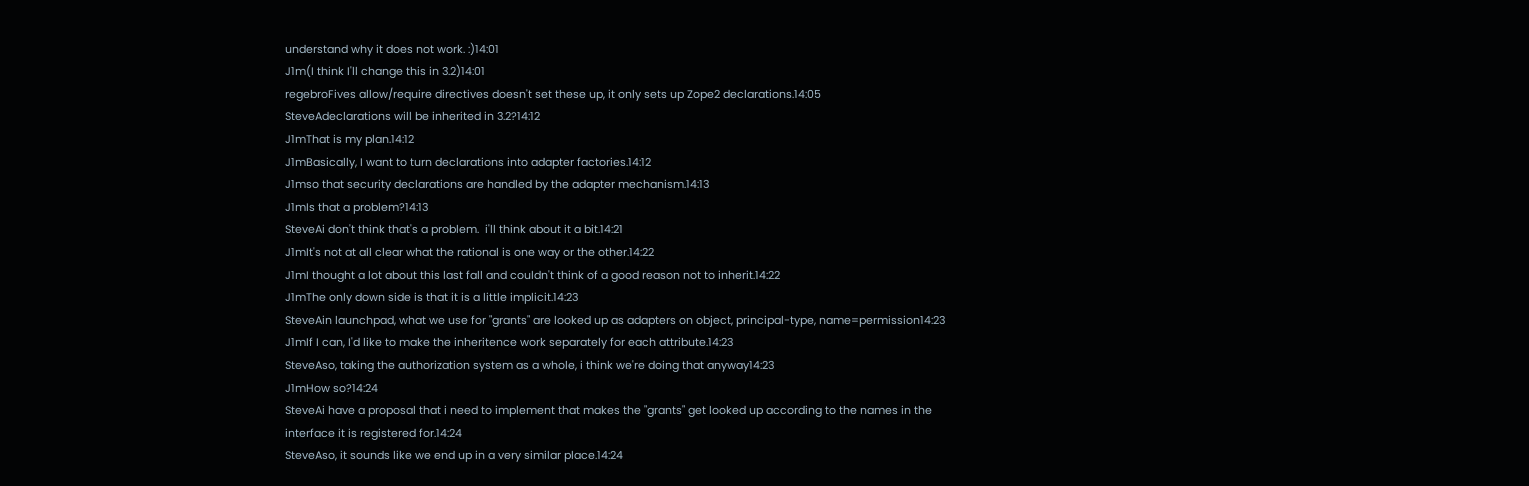understand why it does not work. :)14:01
J1m(I think I'll change this in 3.2)14:01
regebroFives allow/require directives doesn't set these up, it only sets up Zope2 declarations.14:05
SteveAdeclarations will be inherited in 3.2?14:12
J1mThat is my plan.14:12
J1mBasically, I want to turn declarations into adapter factories.14:12
J1mso that security declarations are handled by the adapter mechanism.14:13
J1mIs that a problem?14:13
SteveAi don't think that's a problem.  i'll think about it a bit.14:21
J1mIt's not at all clear what the rational is one way or the other.14:22
J1mI thought a lot about this last fall and couldn't think of a good reason not to inherit.14:22
J1mThe only down side is that it is a little implicit.14:23
SteveAin launchpad, what we use for "grants" are looked up as adapters on object, principal-type, name=permission14:23
J1mIf I can, I'd like to make the inheritence work separately for each attribute.14:23
SteveAso, taking the authorization system as a whole, i think we're doing that anyway14:23
J1mHow so?14:24
SteveAi have a proposal that i need to implement that makes the "grants" get looked up according to the names in the interface it is registered for.14:24
SteveAso, it sounds like we end up in a very similar place.14:24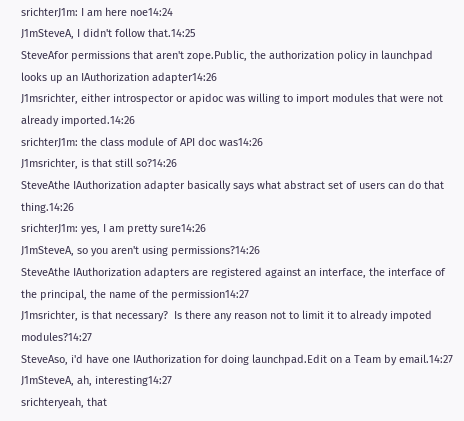srichterJ1m: I am here noe14:24
J1mSteveA, I didn't follow that.14:25
SteveAfor permissions that aren't zope.Public, the authorization policy in launchpad looks up an IAuthorization adapter14:26
J1msrichter, either introspector or apidoc was willing to import modules that were not already imported.14:26
srichterJ1m: the class module of API doc was14:26
J1msrichter, is that still so?14:26
SteveAthe IAuthorization adapter basically says what abstract set of users can do that thing.14:26
srichterJ1m: yes, I am pretty sure14:26
J1mSteveA, so you aren't using permissions?14:26
SteveAthe IAuthorization adapters are registered against an interface, the interface of the principal, the name of the permission14:27
J1msrichter, is that necessary?  Is there any reason not to limit it to already impoted modules?14:27
SteveAso, i'd have one IAuthorization for doing launchpad.Edit on a Team by email.14:27
J1mSteveA, ah, interesting14:27
srichteryeah, that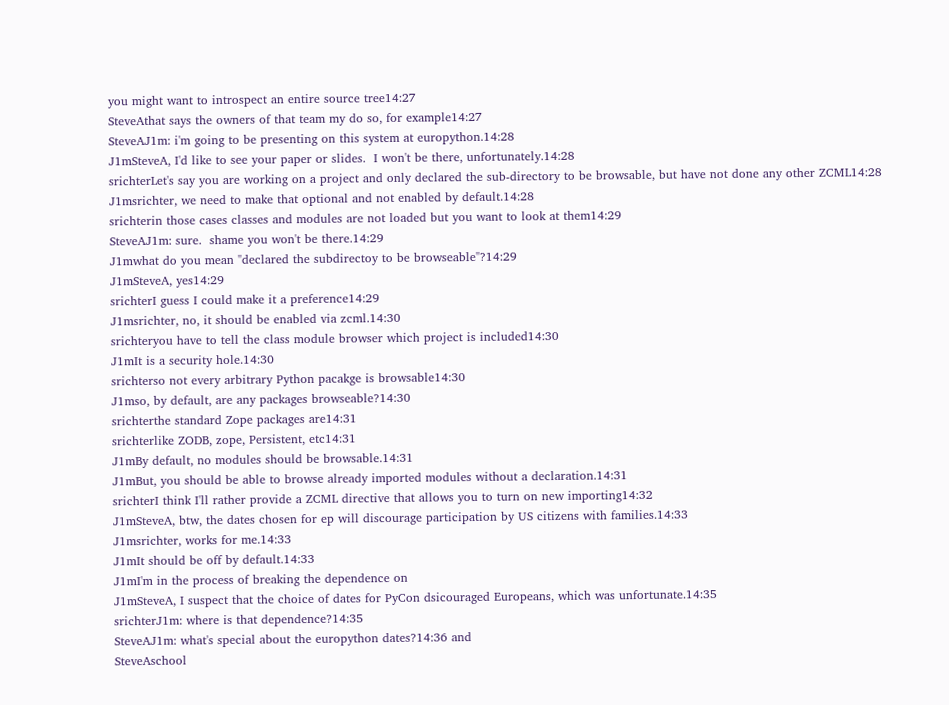you might want to introspect an entire source tree14:27
SteveAthat says the owners of that team my do so, for example14:27
SteveAJ1m: i'm going to be presenting on this system at europython.14:28
J1mSteveA, I'd like to see your paper or slides.  I won't be there, unfortunately.14:28
srichterLet's say you are working on a project and only declared the sub-directory to be browsable, but have not done any other ZCML14:28
J1msrichter, we need to make that optional and not enabled by default.14:28
srichterin those cases classes and modules are not loaded but you want to look at them14:29
SteveAJ1m: sure.  shame you won't be there.14:29
J1mwhat do you mean "declared the subdirectoy to be browseable"?14:29
J1mSteveA, yes14:29
srichterI guess I could make it a preference14:29
J1msrichter, no, it should be enabled via zcml.14:30
srichteryou have to tell the class module browser which project is included14:30
J1mIt is a security hole.14:30
srichterso not every arbitrary Python pacakge is browsable14:30
J1mso, by default, are any packages browseable?14:30
srichterthe standard Zope packages are14:31
srichterlike ZODB, zope, Persistent, etc14:31
J1mBy default, no modules should be browsable.14:31
J1mBut, you should be able to browse already imported modules without a declaration.14:31
srichterI think I'll rather provide a ZCML directive that allows you to turn on new importing14:32
J1mSteveA, btw, the dates chosen for ep will discourage participation by US citizens with families.14:33
J1msrichter, works for me.14:33
J1mIt should be off by default.14:33
J1mI'm in the process of breaking the dependence on
J1mSteveA, I suspect that the choice of dates for PyCon dsicouraged Europeans, which was unfortunate.14:35
srichterJ1m: where is that dependence?14:35
SteveAJ1m: what's special about the europython dates?14:36 and
SteveAschool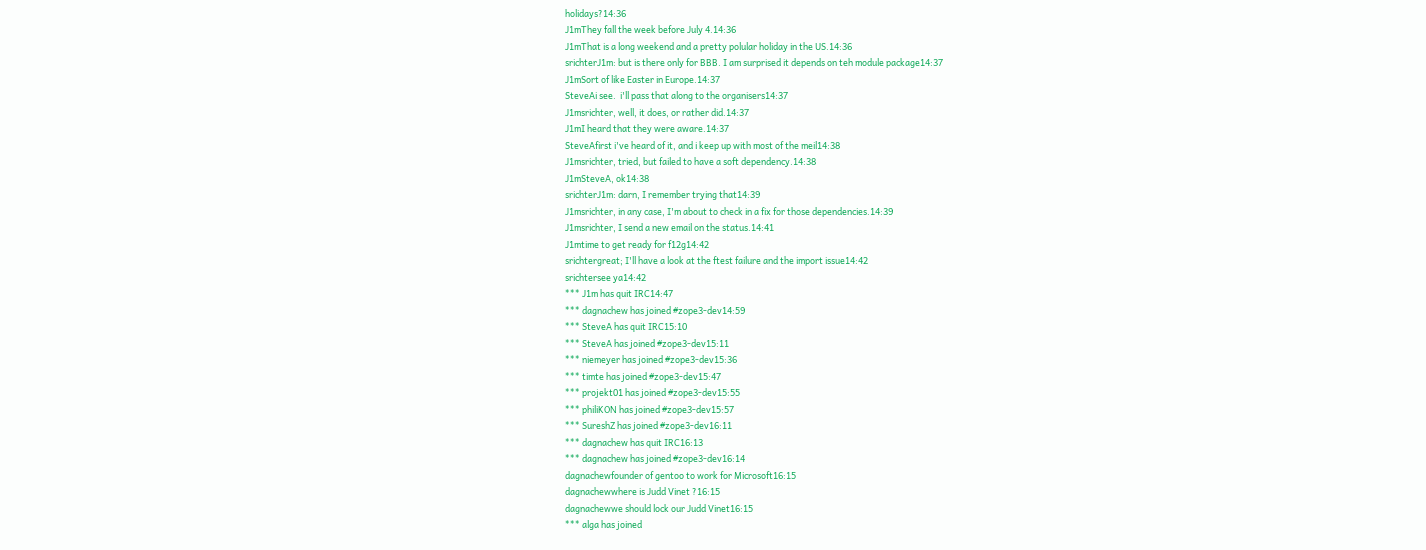holidays?14:36
J1mThey fall the week before July 4.14:36
J1mThat is a long weekend and a pretty polular holiday in the US.14:36
srichterJ1m: but is there only for BBB. I am surprised it depends on teh module package14:37
J1mSort of like Easter in Europe.14:37
SteveAi see.  i'll pass that along to the organisers14:37
J1msrichter, well, it does, or rather did.14:37
J1mI heard that they were aware.14:37
SteveAfirst i've heard of it, and i keep up with most of the meil14:38
J1msrichter, tried, but failed to have a soft dependency.14:38
J1mSteveA, ok14:38
srichterJ1m: darn, I remember trying that14:39
J1msrichter, in any case, I'm about to check in a fix for those dependencies.14:39
J1msrichter, I send a new email on the status.14:41
J1mtime to get ready for f12g14:42
srichtergreat; I'll have a look at the ftest failure and the import issue14:42
srichtersee ya14:42
*** J1m has quit IRC14:47
*** dagnachew has joined #zope3-dev14:59
*** SteveA has quit IRC15:10
*** SteveA has joined #zope3-dev15:11
*** niemeyer has joined #zope3-dev15:36
*** timte has joined #zope3-dev15:47
*** projekt01 has joined #zope3-dev15:55
*** philiKON has joined #zope3-dev15:57
*** SureshZ has joined #zope3-dev16:11
*** dagnachew has quit IRC16:13
*** dagnachew has joined #zope3-dev16:14
dagnachewfounder of gentoo to work for Microsoft16:15
dagnachewwhere is Judd Vinet ?16:15
dagnachewwe should lock our Judd Vinet16:15
*** alga has joined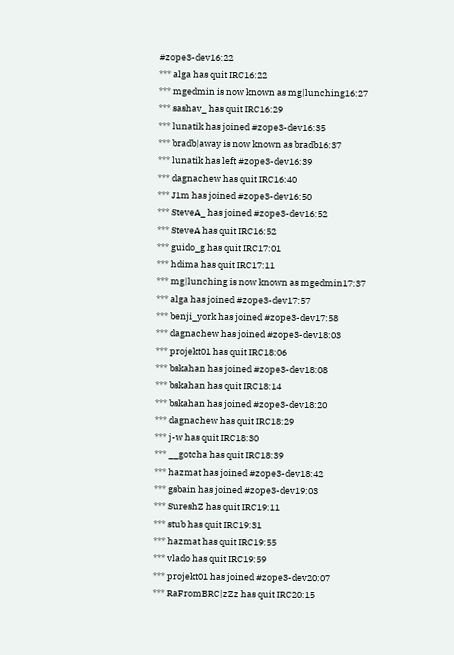#zope3-dev16:22
*** alga has quit IRC16:22
*** mgedmin is now known as mg|lunching16:27
*** sashav_ has quit IRC16:29
*** lunatik has joined #zope3-dev16:35
*** bradb|away is now known as bradb16:37
*** lunatik has left #zope3-dev16:39
*** dagnachew has quit IRC16:40
*** J1m has joined #zope3-dev16:50
*** SteveA_ has joined #zope3-dev16:52
*** SteveA has quit IRC16:52
*** guido_g has quit IRC17:01
*** hdima has quit IRC17:11
*** mg|lunching is now known as mgedmin17:37
*** alga has joined #zope3-dev17:57
*** benji_york has joined #zope3-dev17:58
*** dagnachew has joined #zope3-dev18:03
*** projekt01 has quit IRC18:06
*** bskahan has joined #zope3-dev18:08
*** bskahan has quit IRC18:14
*** bskahan has joined #zope3-dev18:20
*** dagnachew has quit IRC18:29
*** j-w has quit IRC18:30
*** __gotcha has quit IRC18:39
*** hazmat has joined #zope3-dev18:42
*** gsbain has joined #zope3-dev19:03
*** SureshZ has quit IRC19:11
*** stub has quit IRC19:31
*** hazmat has quit IRC19:55
*** vlado has quit IRC19:59
*** projekt01 has joined #zope3-dev20:07
*** RaFromBRC|zZz has quit IRC20:15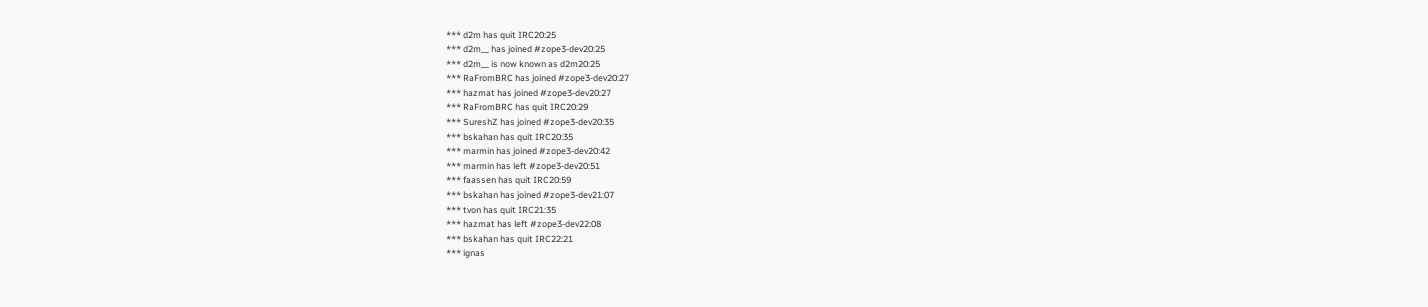*** d2m has quit IRC20:25
*** d2m__ has joined #zope3-dev20:25
*** d2m__ is now known as d2m20:25
*** RaFromBRC has joined #zope3-dev20:27
*** hazmat has joined #zope3-dev20:27
*** RaFromBRC has quit IRC20:29
*** SureshZ has joined #zope3-dev20:35
*** bskahan has quit IRC20:35
*** marmin has joined #zope3-dev20:42
*** marmin has left #zope3-dev20:51
*** faassen has quit IRC20:59
*** bskahan has joined #zope3-dev21:07
*** tvon has quit IRC21:35
*** hazmat has left #zope3-dev22:08
*** bskahan has quit IRC22:21
*** ignas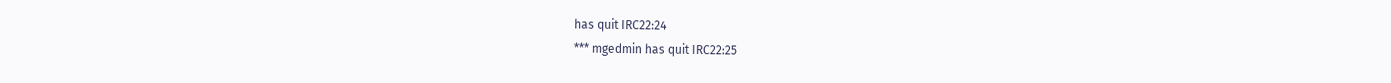has quit IRC22:24
*** mgedmin has quit IRC22:25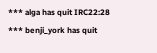*** alga has quit IRC22:28
*** benji_york has quit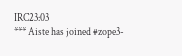IRC23:03
*** Aiste has joined #zope3-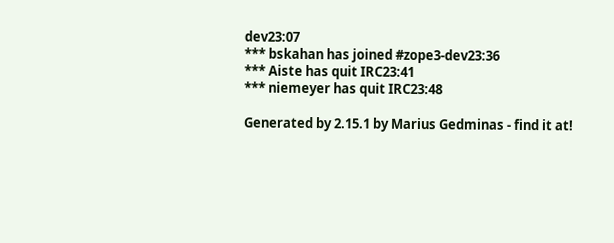dev23:07
*** bskahan has joined #zope3-dev23:36
*** Aiste has quit IRC23:41
*** niemeyer has quit IRC23:48

Generated by 2.15.1 by Marius Gedminas - find it at!